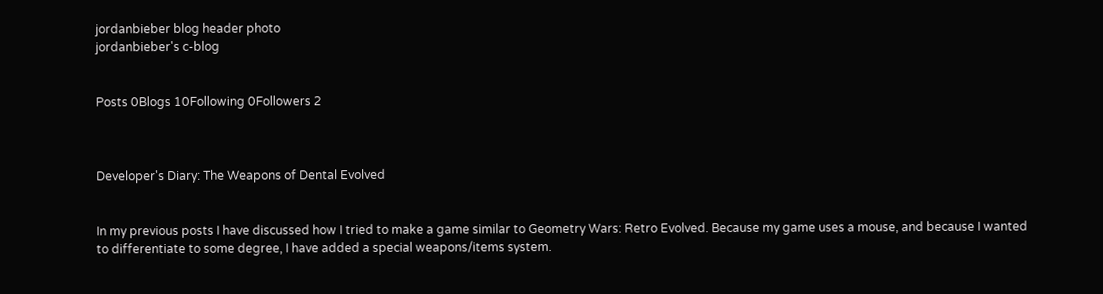jordanbieber blog header photo
jordanbieber's c-blog


Posts 0Blogs 10Following 0Followers 2



Developer's Diary: The Weapons of Dental Evolved


In my previous posts I have discussed how I tried to make a game similar to Geometry Wars: Retro Evolved. Because my game uses a mouse, and because I wanted to differentiate to some degree, I have added a special weapons/items system.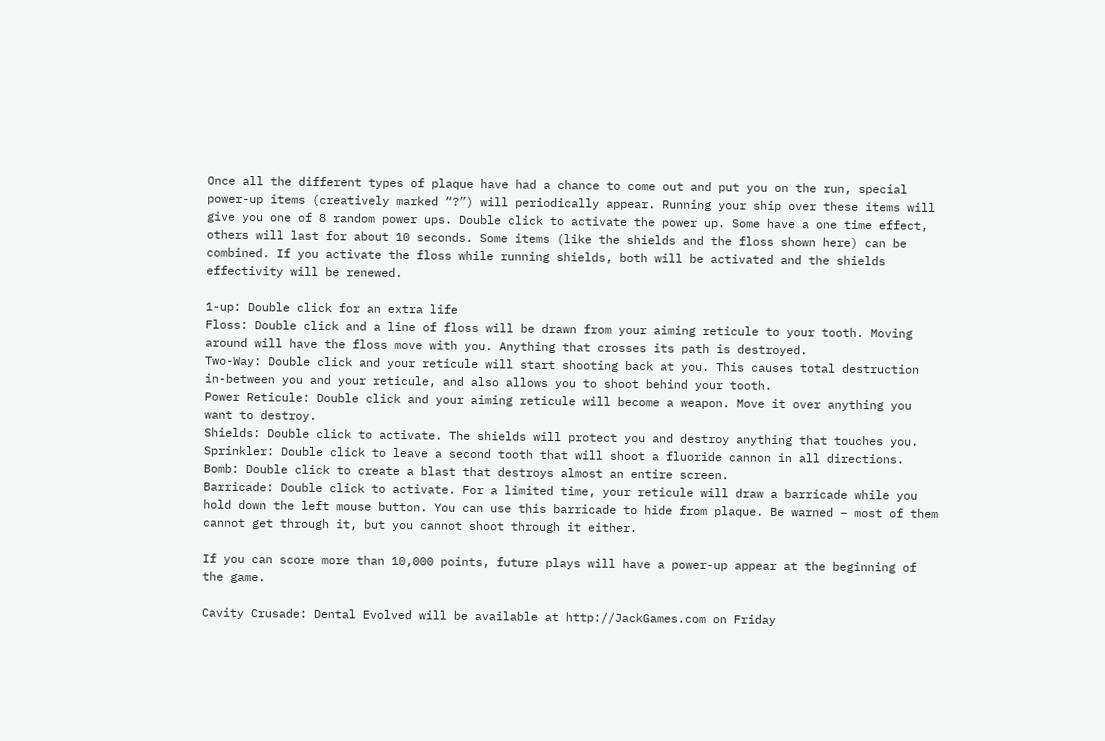Once all the different types of plaque have had a chance to come out and put you on the run, special power-up items (creatively marked “?”) will periodically appear. Running your ship over these items will give you one of 8 random power ups. Double click to activate the power up. Some have a one time effect, others will last for about 10 seconds. Some items (like the shields and the floss shown here) can be combined. If you activate the floss while running shields, both will be activated and the shields effectivity will be renewed.

1-up: Double click for an extra life
Floss: Double click and a line of floss will be drawn from your aiming reticule to your tooth. Moving around will have the floss move with you. Anything that crosses its path is destroyed.
Two-Way: Double click and your reticule will start shooting back at you. This causes total destruction in-between you and your reticule, and also allows you to shoot behind your tooth.
Power Reticule: Double click and your aiming reticule will become a weapon. Move it over anything you want to destroy.
Shields: Double click to activate. The shields will protect you and destroy anything that touches you.
Sprinkler: Double click to leave a second tooth that will shoot a fluoride cannon in all directions.
Bomb: Double click to create a blast that destroys almost an entire screen.
Barricade: Double click to activate. For a limited time, your reticule will draw a barricade while you hold down the left mouse button. You can use this barricade to hide from plaque. Be warned – most of them cannot get through it, but you cannot shoot through it either.

If you can score more than 10,000 points, future plays will have a power-up appear at the beginning of the game.

Cavity Crusade: Dental Evolved will be available at http://JackGames.com on Friday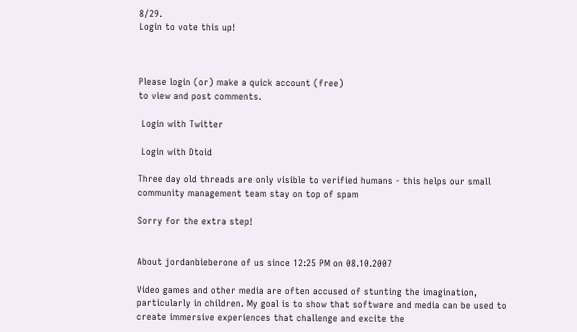8/29.
Login to vote this up!



Please login (or) make a quick account (free)
to view and post comments.

 Login with Twitter

 Login with Dtoid

Three day old threads are only visible to verified humans - this helps our small community management team stay on top of spam

Sorry for the extra step!


About jordanbieberone of us since 12:25 PM on 08.10.2007

Video games and other media are often accused of stunting the imagination, particularly in children. My goal is to show that software and media can be used to create immersive experiences that challenge and excite the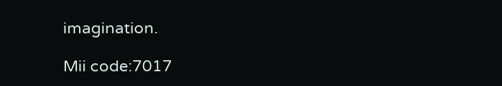imagination.

Mii code:7017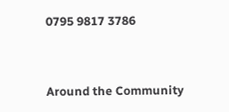0795 9817 3786


Around the Community